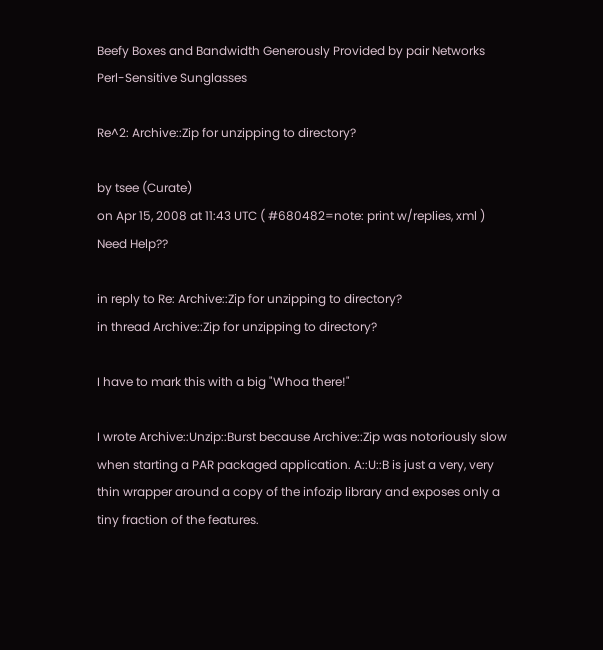Beefy Boxes and Bandwidth Generously Provided by pair Networks
Perl-Sensitive Sunglasses

Re^2: Archive::Zip for unzipping to directory?

by tsee (Curate)
on Apr 15, 2008 at 11:43 UTC ( #680482=note: print w/replies, xml ) Need Help??

in reply to Re: Archive::Zip for unzipping to directory?
in thread Archive::Zip for unzipping to directory?

I have to mark this with a big "Whoa there!"

I wrote Archive::Unzip::Burst because Archive::Zip was notoriously slow when starting a PAR packaged application. A::U::B is just a very, very thin wrapper around a copy of the infozip library and exposes only a tiny fraction of the features.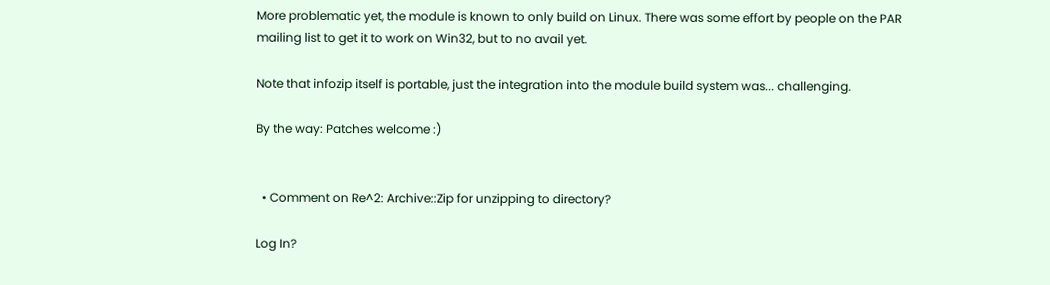More problematic yet, the module is known to only build on Linux. There was some effort by people on the PAR mailing list to get it to work on Win32, but to no avail yet.

Note that infozip itself is portable, just the integration into the module build system was... challenging.

By the way: Patches welcome :)


  • Comment on Re^2: Archive::Zip for unzipping to directory?

Log In?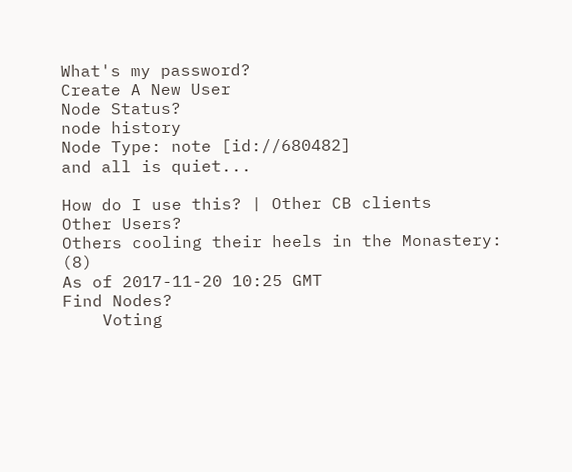What's my password?
Create A New User
Node Status?
node history
Node Type: note [id://680482]
and all is quiet...

How do I use this? | Other CB clients
Other Users?
Others cooling their heels in the Monastery: (8)
As of 2017-11-20 10:25 GMT
Find Nodes?
    Voting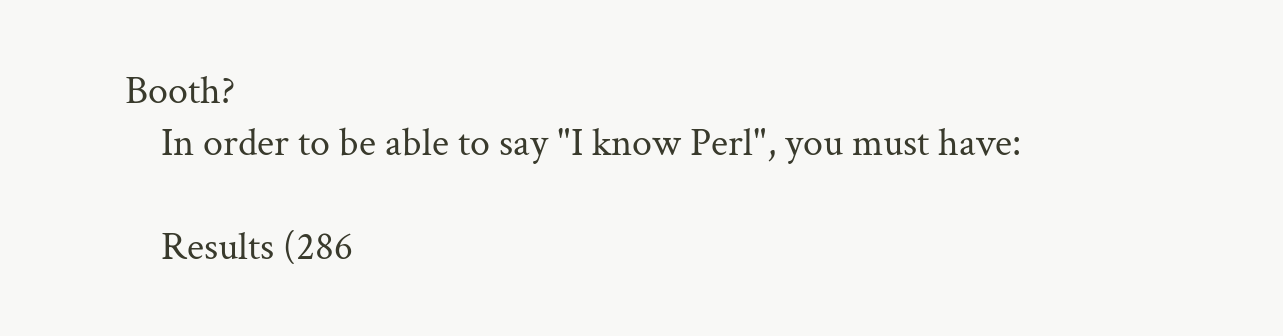Booth?
    In order to be able to say "I know Perl", you must have:

    Results (286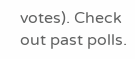votes). Check out past polls.